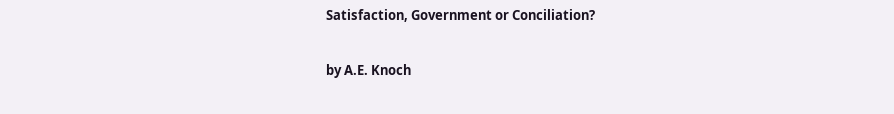Satisfaction, Government or Conciliation?

by A.E. Knoch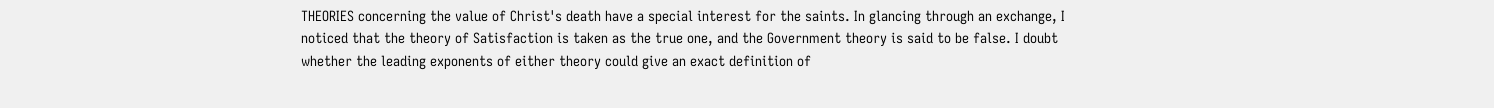THEORIES concerning the value of Christ's death have a special interest for the saints. In glancing through an exchange, I noticed that the theory of Satisfaction is taken as the true one, and the Government theory is said to be false. I doubt whether the leading exponents of either theory could give an exact definition of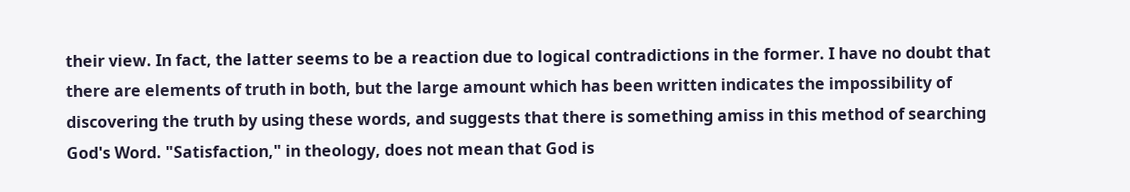their view. In fact, the latter seems to be a reaction due to logical contradictions in the former. I have no doubt that there are elements of truth in both, but the large amount which has been written indicates the impossibility of discovering the truth by using these words, and suggests that there is something amiss in this method of searching God's Word. "Satisfaction," in theology, does not mean that God is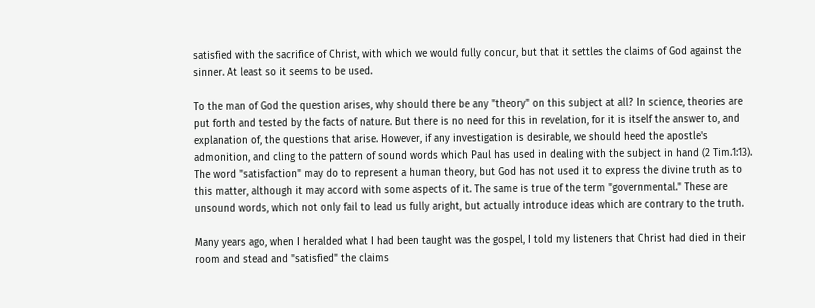satisfied with the sacrifice of Christ, with which we would fully concur, but that it settles the claims of God against the sinner. At least so it seems to be used.

To the man of God the question arises, why should there be any "theory" on this subject at all? In science, theories are put forth and tested by the facts of nature. But there is no need for this in revelation, for it is itself the answer to, and explanation of, the questions that arise. However, if any investigation is desirable, we should heed the apostle's admonition, and cling to the pattern of sound words which Paul has used in dealing with the subject in hand (2 Tim.1:13). The word "satisfaction" may do to represent a human theory, but God has not used it to express the divine truth as to this matter, although it may accord with some aspects of it. The same is true of the term "governmental." These are unsound words, which not only fail to lead us fully aright, but actually introduce ideas which are contrary to the truth.

Many years ago, when I heralded what I had been taught was the gospel, I told my listeners that Christ had died in their room and stead and "satisfied" the claims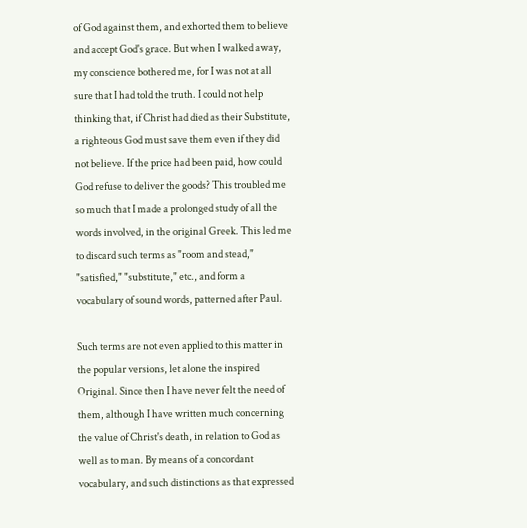of God against them, and exhorted them to believe and accept God's grace. But when I walked away, my conscience bothered me, for I was not at all sure that I had told the truth. I could not help thinking that, if Christ had died as their Substitute, a righteous God must save them even if they did not believe. If the price had been paid, how could God refuse to deliver the goods? This troubled me so much that I made a prolonged study of all the words involved, in the original Greek. This led me to discard such terms as "room and stead," "satisfied," "substitute," etc., and form a vocabulary of sound words, patterned after Paul.

Such terms are not even applied to this matter in the popular versions, let alone the inspired Original. Since then I have never felt the need of them, although I have written much concerning the value of Christ's death, in relation to God as well as to man. By means of a concordant vocabulary, and such distinctions as that expressed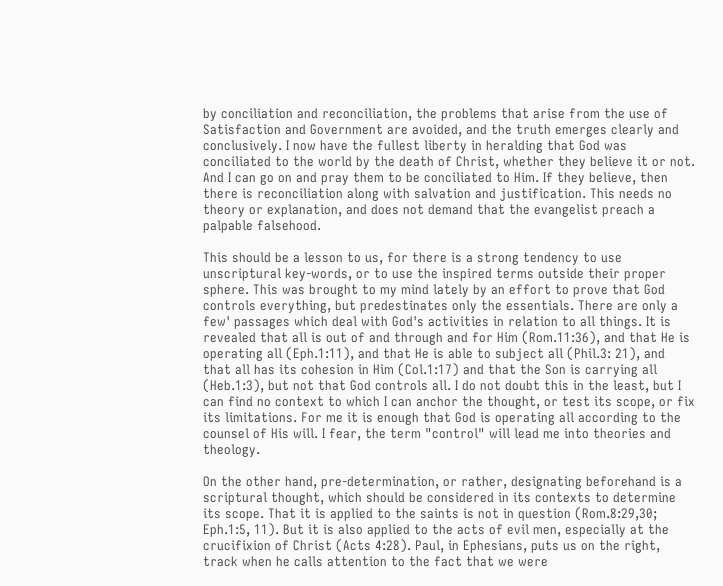by conciliation and reconciliation, the problems that arise from the use of Satisfaction and Government are avoided, and the truth emerges clearly and conclusively. I now have the fullest liberty in heralding that God was conciliated to the world by the death of Christ, whether they believe it or not. And I can go on and pray them to be conciliated to Him. If they believe, then there is reconciliation along with salvation and justification. This needs no theory or explanation, and does not demand that the evangelist preach a palpable falsehood.

This should be a lesson to us, for there is a strong tendency to use unscriptural key-words, or to use the inspired terms outside their proper sphere. This was brought to my mind lately by an effort to prove that God controls everything, but predestinates only the essentials. There are only a few' passages which deal with God's activities in relation to all things. It is revealed that all is out of and through and for Him (Rom.11:36), and that He is operating all (Eph.1:11), and that He is able to subject all (Phil.3: 21), and that all has its cohesion in Him (Col.1:17) and that the Son is carrying all (Heb.1:3), but not that God controls all. I do not doubt this in the least, but I can find no context to which I can anchor the thought, or test its scope, or fix its limitations. For me it is enough that God is operating all according to the counsel of His will. I fear, the term "control" will lead me into theories and theology.

On the other hand, pre-determination, or rather, designating beforehand is a scriptural thought, which should be considered in its contexts to determine its scope. That it is applied to the saints is not in question (Rom.8:29,30; Eph.1:5, 11). But it is also applied to the acts of evil men, especially at the crucifixion of Christ (Acts 4:28). Paul, in Ephesians, puts us on the right, track when he calls attention to the fact that we were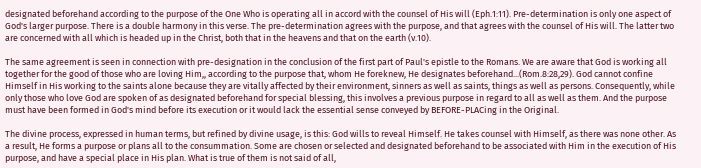designated beforehand according to the purpose of the One Who is operating all in accord with the counsel of His will (Eph.1:11). Pre-determination is only one aspect of God's larger purpose. There is a double harmony in this verse. The pre-determination agrees with the purpose, and that agrees with the counsel of His will. The latter two are concerned with all which is headed up in the Christ, both that in the heavens and that on the earth (v.10).

The same agreement is seen in connection with pre-designation in the conclusion of the first part of Paul's epistle to the Romans. We are aware that God is working all together for the good of those who are loving Him,, according to the purpose that, whom He foreknew, He designates beforehand...(Rom.8:28,29). God cannot confine Himself in His working to the saints alone because they are vitally affected by their environment, sinners as well as saints, things as well as persons. Consequently, while only those who love God are spoken of as designated beforehand for special blessing, this involves a previous purpose in regard to all as well as them. And the purpose must have been formed in God's mind before its execution or it would lack the essential sense conveyed by BEFORE-PLACing in the Original.

The divine process, expressed in human terms, but refined by divine usage, is this: God wills to reveal Himself. He takes counsel with Himself, as there was none other. As a result, He forms a purpose or plans all to the consummation. Some are chosen or selected and designated beforehand to be associated with Him in the execution of His purpose, and have a special place in His plan. What is true of them is not said of all,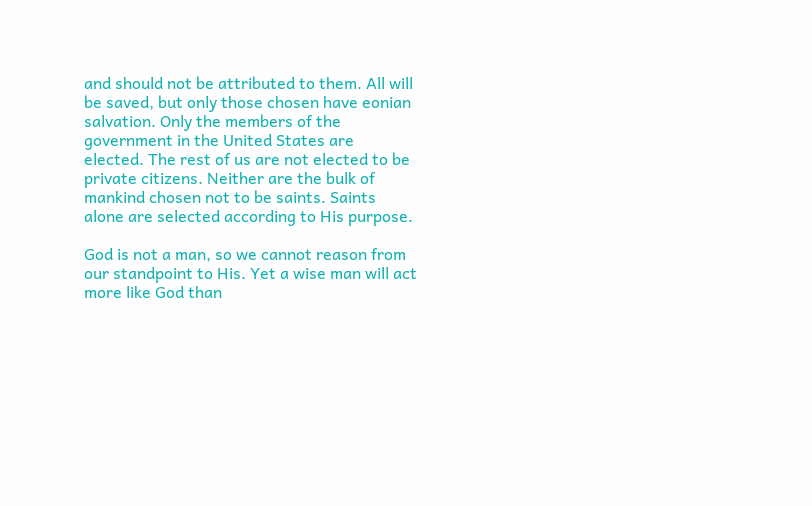and should not be attributed to them. All will be saved, but only those chosen have eonian salvation. Only the members of the government in the United States are elected. The rest of us are not elected to be private citizens. Neither are the bulk of mankind chosen not to be saints. Saints alone are selected according to His purpose.

God is not a man, so we cannot reason from our standpoint to His. Yet a wise man will act more like God than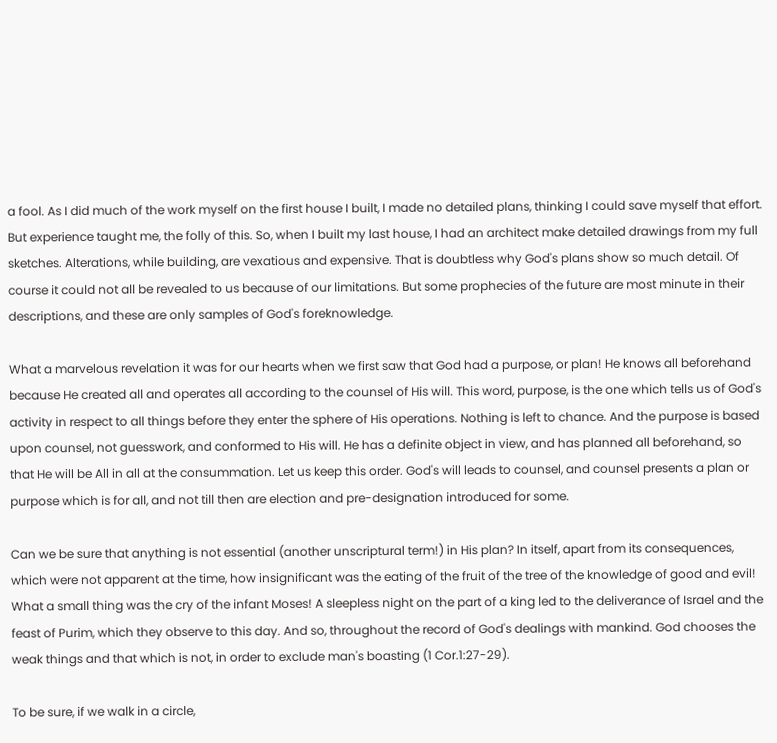a fool. As I did much of the work myself on the first house I built, I made no detailed plans, thinking I could save myself that effort. But experience taught me, the folly of this. So, when I built my last house, I had an architect make detailed drawings from my full sketches. Alterations, while building, are vexatious and expensive. That is doubtless why God's plans show so much detail. Of course it could not all be revealed to us because of our limitations. But some prophecies of the future are most minute in their descriptions, and these are only samples of God's foreknowledge.

What a marvelous revelation it was for our hearts when we first saw that God had a purpose, or plan! He knows all beforehand because He created all and operates all according to the counsel of His will. This word, purpose, is the one which tells us of God's activity in respect to all things before they enter the sphere of His operations. Nothing is left to chance. And the purpose is based upon counsel, not guesswork, and conformed to His will. He has a definite object in view, and has planned all beforehand, so that He will be All in all at the consummation. Let us keep this order. God's will leads to counsel, and counsel presents a plan or purpose which is for all, and not till then are election and pre-designation introduced for some.

Can we be sure that anything is not essential (another unscriptural term!) in His plan? In itself, apart from its consequences, which were not apparent at the time, how insignificant was the eating of the fruit of the tree of the knowledge of good and evil! What a small thing was the cry of the infant Moses! A sleepless night on the part of a king led to the deliverance of Israel and the feast of Purim, which they observe to this day. And so, throughout the record of God's dealings with mankind. God chooses the weak things and that which is not, in order to exclude man's boasting (1 Cor.1:27-29).

To be sure, if we walk in a circle,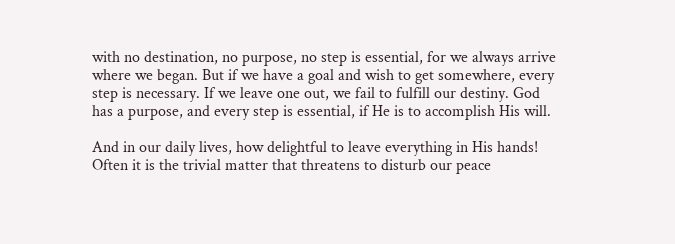with no destination, no purpose, no step is essential, for we always arrive where we began. But if we have a goal and wish to get somewhere, every step is necessary. If we leave one out, we fail to fulfill our destiny. God has a purpose, and every step is essential, if He is to accomplish His will.

And in our daily lives, how delightful to leave everything in His hands! Often it is the trivial matter that threatens to disturb our peace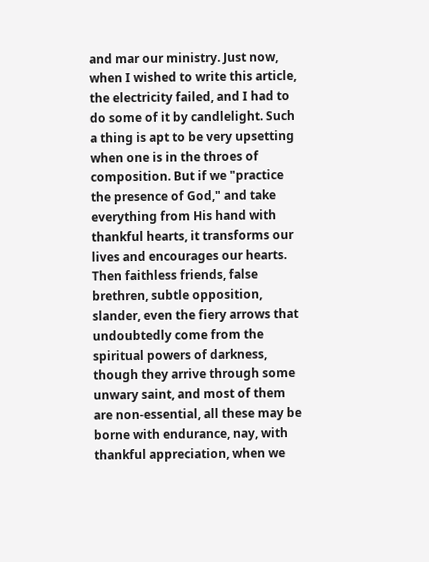and mar our ministry. Just now, when I wished to write this article, the electricity failed, and I had to do some of it by candlelight. Such a thing is apt to be very upsetting when one is in the throes of composition. But if we "practice the presence of God," and take everything from His hand with thankful hearts, it transforms our lives and encourages our hearts. Then faithless friends, false brethren, subtle opposition, slander, even the fiery arrows that undoubtedly come from the spiritual powers of darkness, though they arrive through some unwary saint, and most of them are non-essential, all these may be borne with endurance, nay, with thankful appreciation, when we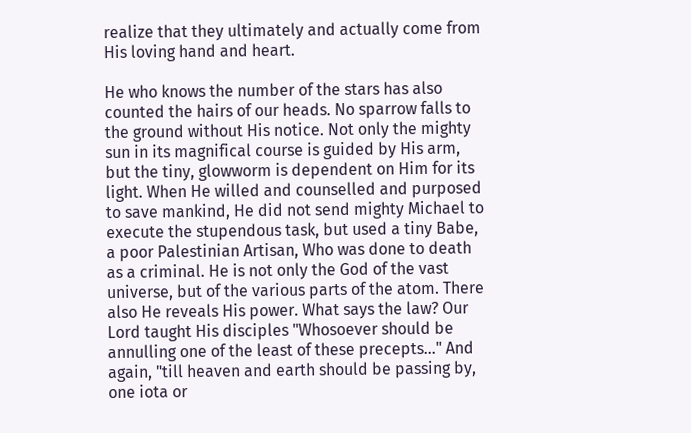realize that they ultimately and actually come from His loving hand and heart.

He who knows the number of the stars has also counted the hairs of our heads. No sparrow falls to the ground without His notice. Not only the mighty sun in its magnifical course is guided by His arm, but the tiny, glowworm is dependent on Him for its light. When He willed and counselled and purposed to save mankind, He did not send mighty Michael to execute the stupendous task, but used a tiny Babe, a poor Palestinian Artisan, Who was done to death as a criminal. He is not only the God of the vast universe, but of the various parts of the atom. There also He reveals His power. What says the law? Our Lord taught His disciples "Whosoever should be annulling one of the least of these precepts..." And again, "till heaven and earth should be passing by, one iota or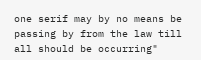one serif may by no means be passing by from the law till all should be occurring"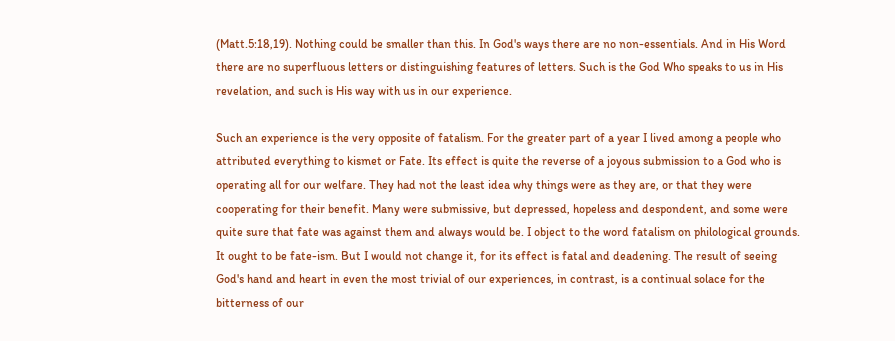(Matt.5:18,19). Nothing could be smaller than this. In God's ways there are no non-essentials. And in His Word there are no superfluous letters or distinguishing features of letters. Such is the God Who speaks to us in His revelation, and such is His way with us in our experience.

Such an experience is the very opposite of fatalism. For the greater part of a year I lived among a people who attributed everything to kismet or Fate. Its effect is quite the reverse of a joyous submission to a God who is operating all for our welfare. They had not the least idea why things were as they are, or that they were cooperating for their benefit. Many were submissive, but depressed, hopeless and despondent, and some were quite sure that fate was against them and always would be. I object to the word fatalism on philological grounds. It ought to be fate-ism. But I would not change it, for its effect is fatal and deadening. The result of seeing God's hand and heart in even the most trivial of our experiences, in contrast, is a continual solace for the bitterness of our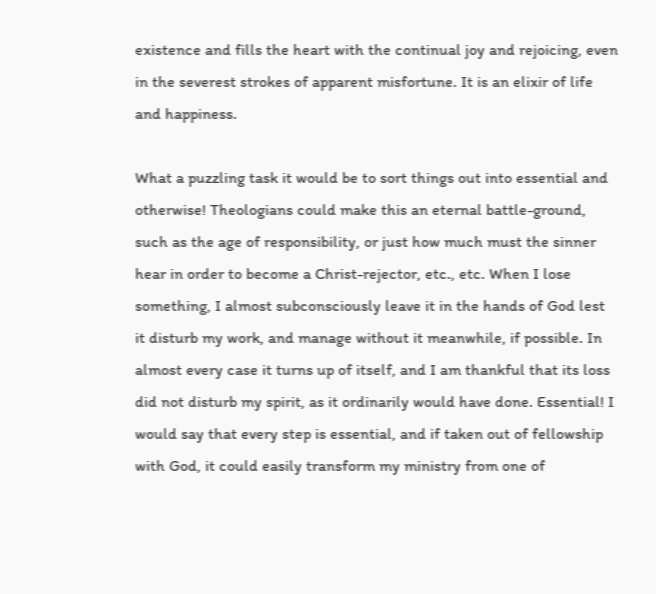existence and fills the heart with the continual joy and rejoicing, even in the severest strokes of apparent misfortune. It is an elixir of life and happiness.

What a puzzling task it would be to sort things out into essential and otherwise! Theologians could make this an eternal battle-ground, such as the age of responsibility, or just how much must the sinner hear in order to become a Christ-rejector, etc., etc. When I lose something, I almost subconsciously leave it in the hands of God lest it disturb my work, and manage without it meanwhile, if possible. In almost every case it turns up of itself, and I am thankful that its loss did not disturb my spirit, as it ordinarily would have done. Essential! I would say that every step is essential, and if taken out of fellowship with God, it could easily transform my ministry from one of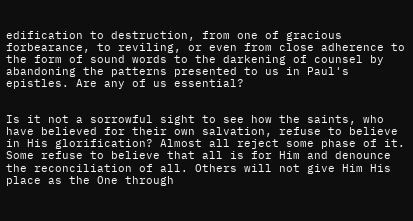edification to destruction, from one of gracious forbearance, to reviling, or even from close adherence to the form of sound words to the darkening of counsel by abandoning the patterns presented to us in Paul's epistles. Are any of us essential?


Is it not a sorrowful sight to see how the saints, who have believed for their own salvation, refuse to believe in His glorification? Almost all reject some phase of it. Some refuse to believe that all is for Him and denounce the reconciliation of all. Others will not give Him His place as the One through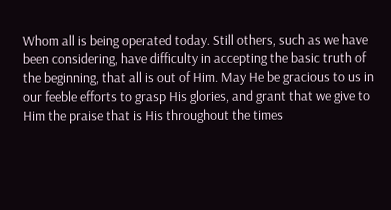Whom all is being operated today. Still others, such as we have been considering, have difficulty in accepting the basic truth of the beginning, that all is out of Him. May He be gracious to us in our feeble efforts to grasp His glories, and grant that we give to Him the praise that is His throughout the times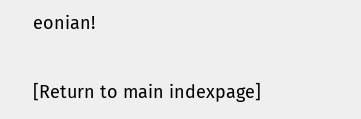eonian!

[Return to main indexpage]